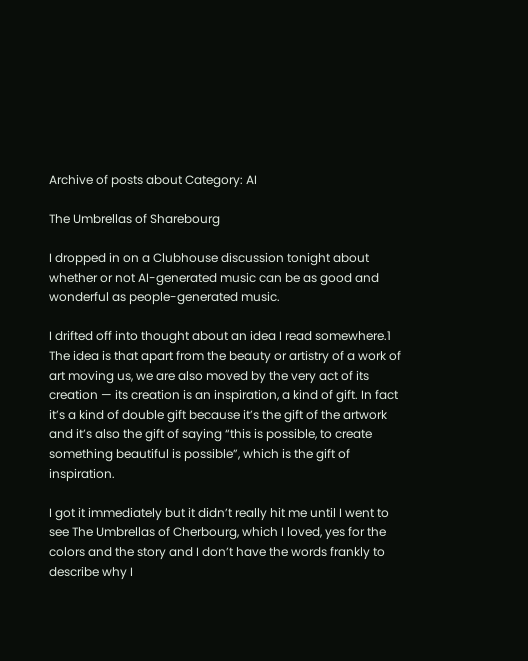Archive of posts about Category: AI

The Umbrellas of Sharebourg

I dropped in on a Clubhouse discussion tonight about whether or not AI-generated music can be as good and wonderful as people-generated music.

I drifted off into thought about an idea I read somewhere.1 The idea is that apart from the beauty or artistry of a work of art moving us, we are also moved by the very act of its creation — its creation is an inspiration, a kind of gift. In fact it’s a kind of double gift because it’s the gift of the artwork and it’s also the gift of saying “this is possible, to create something beautiful is possible”, which is the gift of inspiration.

I got it immediately but it didn’t really hit me until I went to see The Umbrellas of Cherbourg, which I loved, yes for the colors and the story and I don’t have the words frankly to describe why I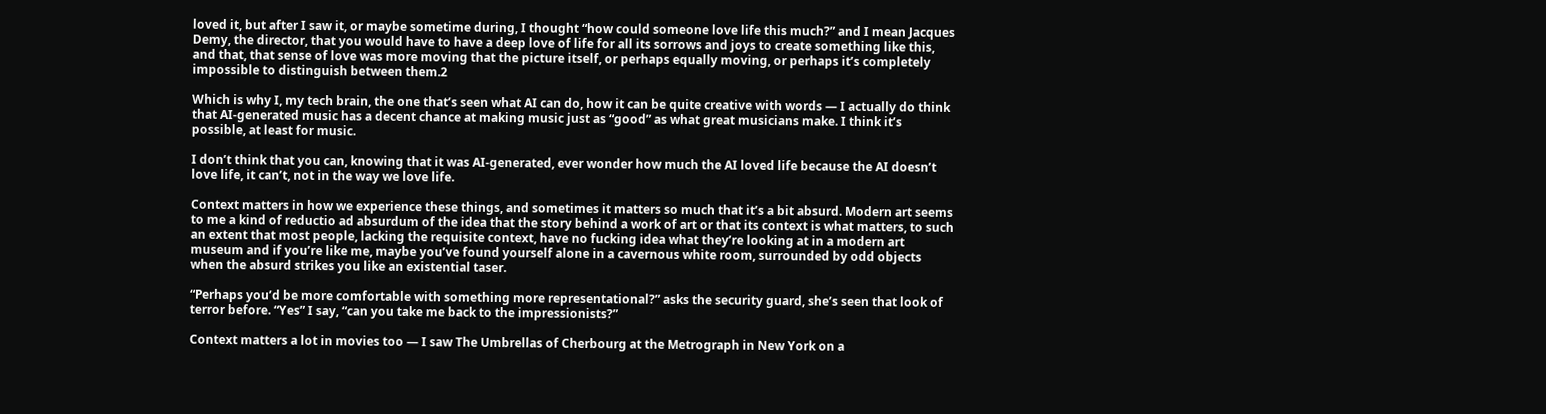loved it, but after I saw it, or maybe sometime during, I thought “how could someone love life this much?” and I mean Jacques Demy, the director, that you would have to have a deep love of life for all its sorrows and joys to create something like this, and that, that sense of love was more moving that the picture itself, or perhaps equally moving, or perhaps it’s completely impossible to distinguish between them.2

Which is why I, my tech brain, the one that’s seen what AI can do, how it can be quite creative with words — I actually do think that AI-generated music has a decent chance at making music just as “good” as what great musicians make. I think it’s possible, at least for music.

I don’t think that you can, knowing that it was AI-generated, ever wonder how much the AI loved life because the AI doesn’t love life, it can’t, not in the way we love life.

Context matters in how we experience these things, and sometimes it matters so much that it’s a bit absurd. Modern art seems to me a kind of reductio ad absurdum of the idea that the story behind a work of art or that its context is what matters, to such an extent that most people, lacking the requisite context, have no fucking idea what they’re looking at in a modern art museum and if you’re like me, maybe you’ve found yourself alone in a cavernous white room, surrounded by odd objects when the absurd strikes you like an existential taser.

“Perhaps you’d be more comfortable with something more representational?” asks the security guard, she’s seen that look of terror before. “Yes” I say, “can you take me back to the impressionists?”

Context matters a lot in movies too — I saw The Umbrellas of Cherbourg at the Metrograph in New York on a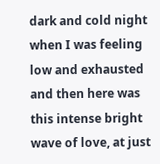dark and cold night when I was feeling low and exhausted and then here was this intense bright wave of love, at just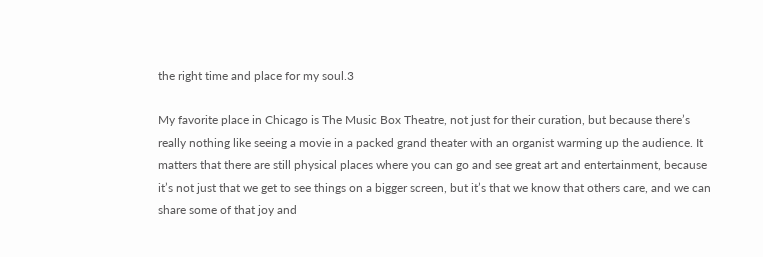the right time and place for my soul.3

My favorite place in Chicago is The Music Box Theatre, not just for their curation, but because there’s really nothing like seeing a movie in a packed grand theater with an organist warming up the audience. It matters that there are still physical places where you can go and see great art and entertainment, because it’s not just that we get to see things on a bigger screen, but it’s that we know that others care, and we can share some of that joy and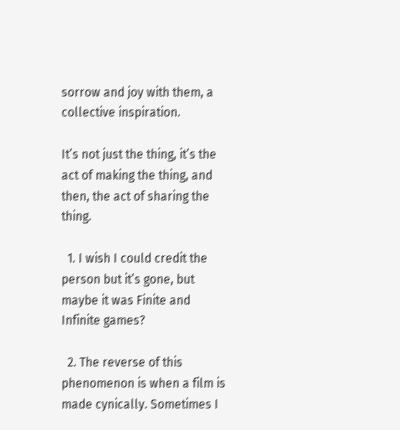sorrow and joy with them, a collective inspiration.

It’s not just the thing, it’s the act of making the thing, and then, the act of sharing the thing.

  1. I wish I could credit the person but it’s gone, but maybe it was Finite and Infinite games?

  2. The reverse of this phenomenon is when a film is made cynically. Sometimes I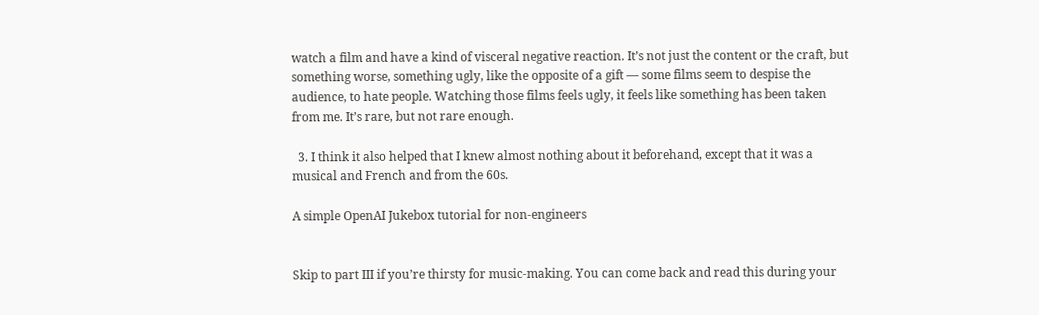watch a film and have a kind of visceral negative reaction. It’s not just the content or the craft, but something worse, something ugly, like the opposite of a gift — some films seem to despise the audience, to hate people. Watching those films feels ugly, it feels like something has been taken from me. It’s rare, but not rare enough.

  3. I think it also helped that I knew almost nothing about it beforehand, except that it was a musical and French and from the 60s.

A simple OpenAI Jukebox tutorial for non-engineers


Skip to part III if you’re thirsty for music-making. You can come back and read this during your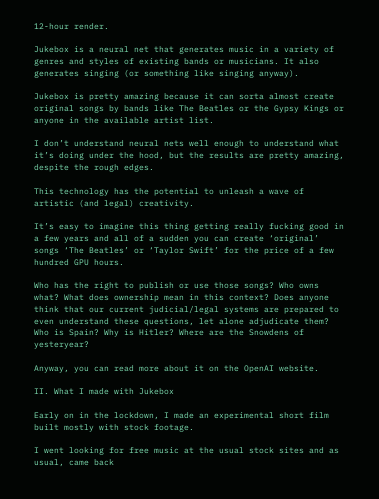12-hour render.

Jukebox is a neural net that generates music in a variety of genres and styles of existing bands or musicians. It also generates singing (or something like singing anyway).

Jukebox is pretty amazing because it can sorta almost create original songs by bands like The Beatles or the Gypsy Kings or anyone in the available artist list.

I don’t understand neural nets well enough to understand what it’s doing under the hood, but the results are pretty amazing, despite the rough edges.

This technology has the potential to unleash a wave of artistic (and legal) creativity.

It’s easy to imagine this thing getting really fucking good in a few years and all of a sudden you can create ‘original’ songs ‘The Beatles’ or ‘Taylor Swift’ for the price of a few hundred GPU hours.

Who has the right to publish or use those songs? Who owns what? What does ownership mean in this context? Does anyone think that our current judicial/legal systems are prepared to even understand these questions, let alone adjudicate them? Who is Spain? Why is Hitler? Where are the Snowdens of yesteryear?

Anyway, you can read more about it on the OpenAI website.

II. What I made with Jukebox

Early on in the lockdown, I made an experimental short film built mostly with stock footage.

I went looking for free music at the usual stock sites and as usual, came back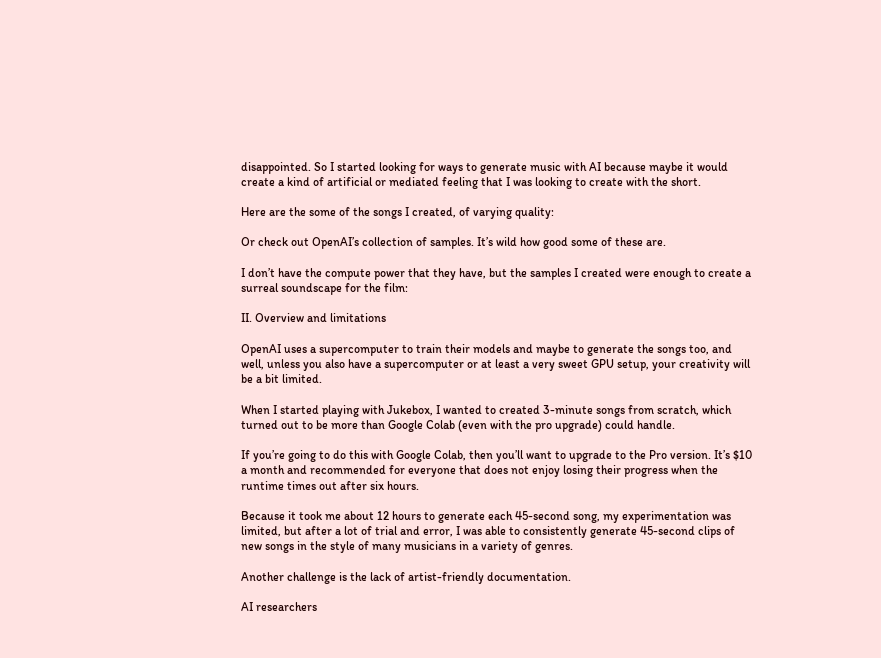disappointed. So I started looking for ways to generate music with AI because maybe it would create a kind of artificial or mediated feeling that I was looking to create with the short.

Here are the some of the songs I created, of varying quality:

Or check out OpenAI’s collection of samples. It’s wild how good some of these are.

I don’t have the compute power that they have, but the samples I created were enough to create a surreal soundscape for the film:

II. Overview and limitations

OpenAI uses a supercomputer to train their models and maybe to generate the songs too, and well, unless you also have a supercomputer or at least a very sweet GPU setup, your creativity will be a bit limited.

When I started playing with Jukebox, I wanted to created 3-minute songs from scratch, which turned out to be more than Google Colab (even with the pro upgrade) could handle.

If you’re going to do this with Google Colab, then you’ll want to upgrade to the Pro version. It’s $10 a month and recommended for everyone that does not enjoy losing their progress when the runtime times out after six hours.

Because it took me about 12 hours to generate each 45-second song, my experimentation was limited, but after a lot of trial and error, I was able to consistently generate 45-second clips of new songs in the style of many musicians in a variety of genres.

Another challenge is the lack of artist-friendly documentation.

AI researchers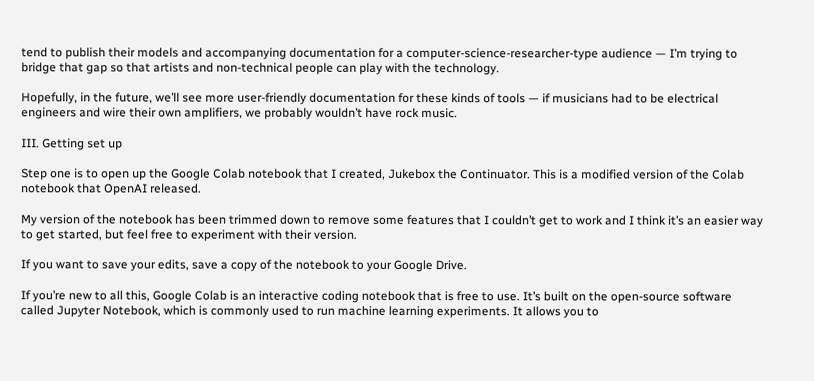tend to publish their models and accompanying documentation for a computer-science-researcher-type audience — I’m trying to bridge that gap so that artists and non-technical people can play with the technology.

Hopefully, in the future, we’ll see more user-friendly documentation for these kinds of tools — if musicians had to be electrical engineers and wire their own amplifiers, we probably wouldn’t have rock music.

III. Getting set up

Step one is to open up the Google Colab notebook that I created, Jukebox the Continuator. This is a modified version of the Colab notebook that OpenAI released.

My version of the notebook has been trimmed down to remove some features that I couldn’t get to work and I think it’s an easier way to get started, but feel free to experiment with their version.

If you want to save your edits, save a copy of the notebook to your Google Drive.

If you’re new to all this, Google Colab is an interactive coding notebook that is free to use. It’s built on the open-source software called Jupyter Notebook, which is commonly used to run machine learning experiments. It allows you to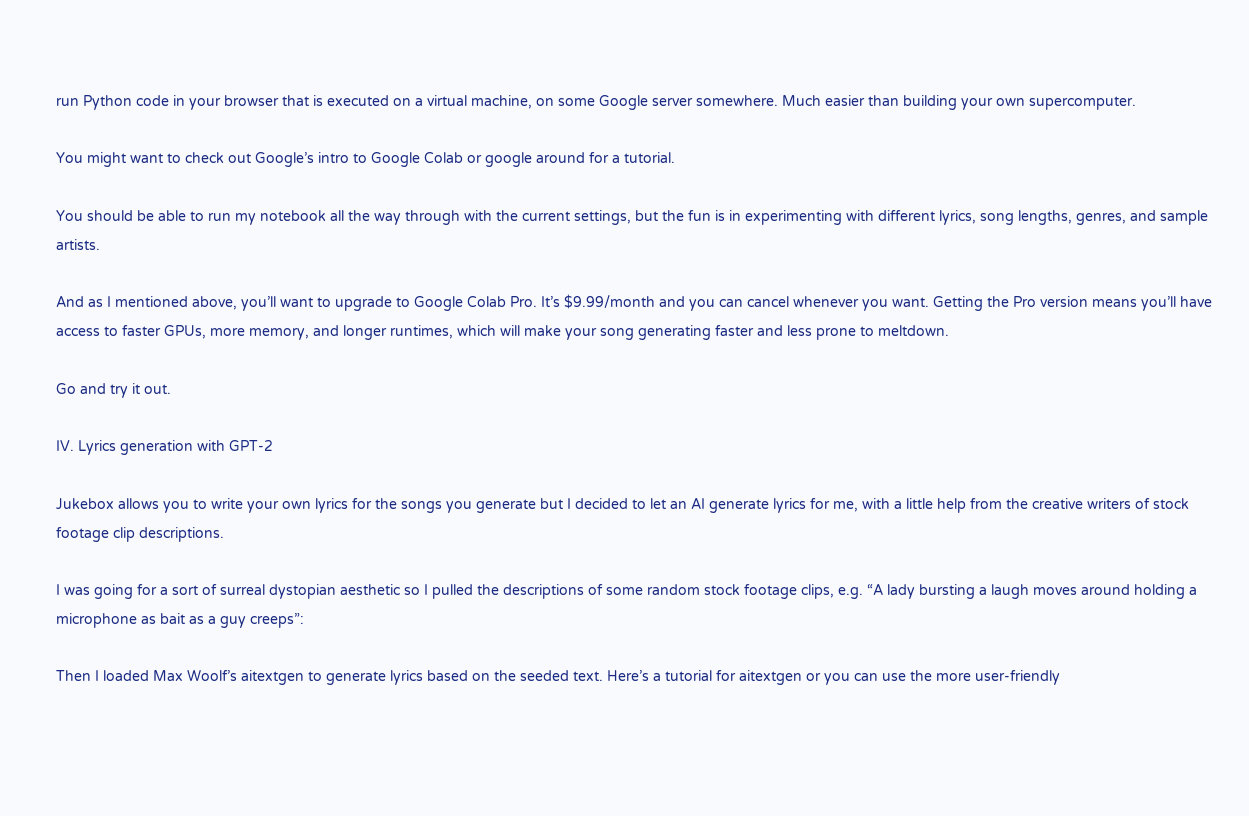run Python code in your browser that is executed on a virtual machine, on some Google server somewhere. Much easier than building your own supercomputer.

You might want to check out Google’s intro to Google Colab or google around for a tutorial.

You should be able to run my notebook all the way through with the current settings, but the fun is in experimenting with different lyrics, song lengths, genres, and sample artists.

And as I mentioned above, you’ll want to upgrade to Google Colab Pro. It’s $9.99/month and you can cancel whenever you want. Getting the Pro version means you’ll have access to faster GPUs, more memory, and longer runtimes, which will make your song generating faster and less prone to meltdown.

Go and try it out.

IV. Lyrics generation with GPT-2

Jukebox allows you to write your own lyrics for the songs you generate but I decided to let an AI generate lyrics for me, with a little help from the creative writers of stock footage clip descriptions.

I was going for a sort of surreal dystopian aesthetic so I pulled the descriptions of some random stock footage clips, e.g. “A lady bursting a laugh moves around holding a microphone as bait as a guy creeps”:

Then I loaded Max Woolf’s aitextgen to generate lyrics based on the seeded text. Here’s a tutorial for aitextgen or you can use the more user-friendly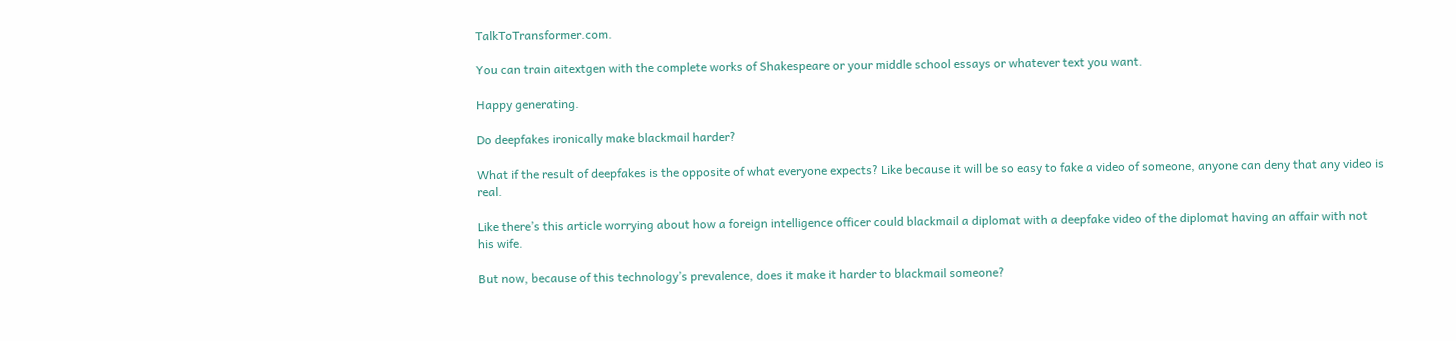TalkToTransformer.com.

You can train aitextgen with the complete works of Shakespeare or your middle school essays or whatever text you want.

Happy generating.

Do deepfakes ironically make blackmail harder?

What if the result of deepfakes is the opposite of what everyone expects? Like because it will be so easy to fake a video of someone, anyone can deny that any video is real.

Like there’s this article worrying about how a foreign intelligence officer could blackmail a diplomat with a deepfake video of the diplomat having an affair with not his wife.

But now, because of this technology’s prevalence, does it make it harder to blackmail someone?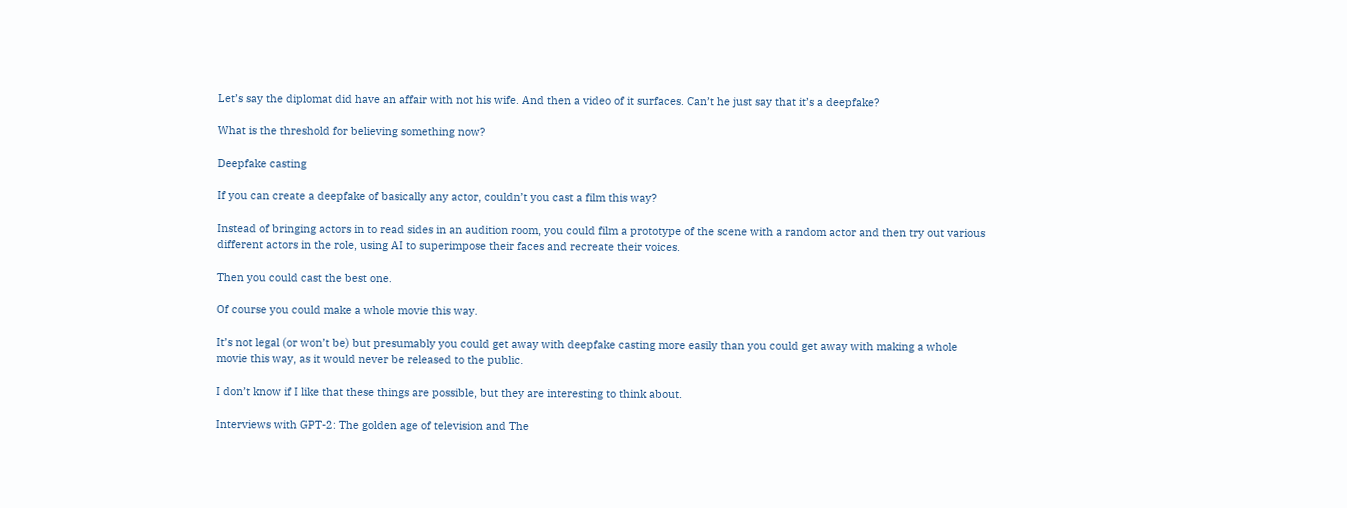Let’s say the diplomat did have an affair with not his wife. And then a video of it surfaces. Can’t he just say that it’s a deepfake?

What is the threshold for believing something now?

Deepfake casting

If you can create a deepfake of basically any actor, couldn’t you cast a film this way?

Instead of bringing actors in to read sides in an audition room, you could film a prototype of the scene with a random actor and then try out various different actors in the role, using AI to superimpose their faces and recreate their voices.

Then you could cast the best one.

Of course you could make a whole movie this way.

It’s not legal (or won’t be) but presumably you could get away with deepfake casting more easily than you could get away with making a whole movie this way, as it would never be released to the public.

I don’t know if I like that these things are possible, but they are interesting to think about.

Interviews with GPT-2: The golden age of television and The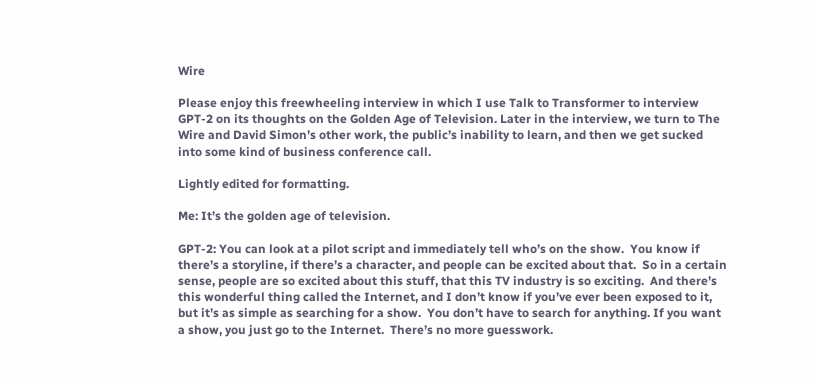Wire

Please enjoy this freewheeling interview in which I use Talk to Transformer to interview GPT-2 on its thoughts on the Golden Age of Television. Later in the interview, we turn to The Wire and David Simon’s other work, the public’s inability to learn, and then we get sucked into some kind of business conference call.

Lightly edited for formatting.

Me: It’s the golden age of television.

GPT-2: You can look at a pilot script and immediately tell who’s on the show.  You know if there’s a storyline, if there’s a character, and people can be excited about that.  So in a certain sense, people are so excited about this stuff, that this TV industry is so exciting.  And there’s this wonderful thing called the Internet, and I don’t know if you’ve ever been exposed to it, but it’s as simple as searching for a show.  You don’t have to search for anything. If you want a show, you just go to the Internet.  There’s no more guesswork.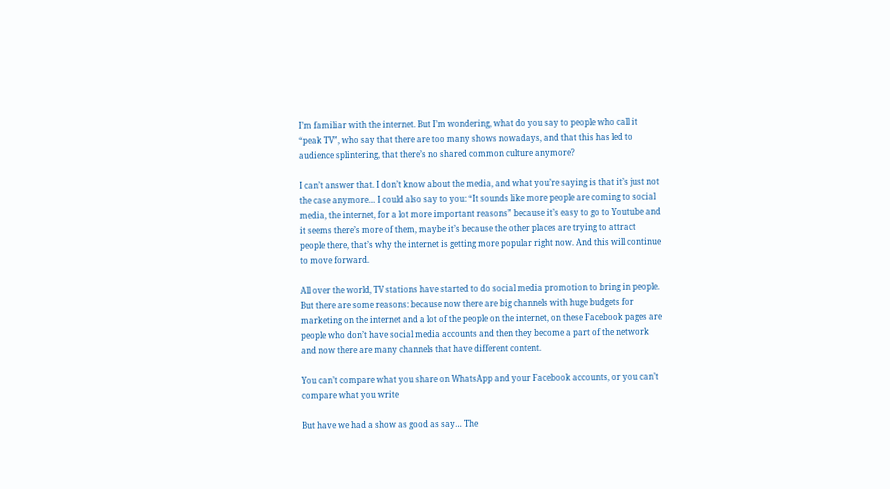I’m familiar with the internet. But I’m wondering, what do you say to people who call it “peak TV”, who say that there are too many shows nowadays, and that this has led to audience splintering, that there’s no shared common culture anymore?

I can’t answer that. I don’t know about the media, and what you’re saying is that it’s just not the case anymore… I could also say to you: “It sounds like more people are coming to social media, the internet, for a lot more important reasons” because it’s easy to go to Youtube and it seems there’s more of them, maybe it’s because the other places are trying to attract people there, that’s why the internet is getting more popular right now. And this will continue to move forward.

All over the world, TV stations have started to do social media promotion to bring in people. But there are some reasons: because now there are big channels with huge budgets for marketing on the internet and a lot of the people on the internet, on these Facebook pages are people who don’t have social media accounts and then they become a part of the network and now there are many channels that have different content.

You can’t compare what you share on WhatsApp and your Facebook accounts, or you can’t compare what you write

But have we had a show as good as say… The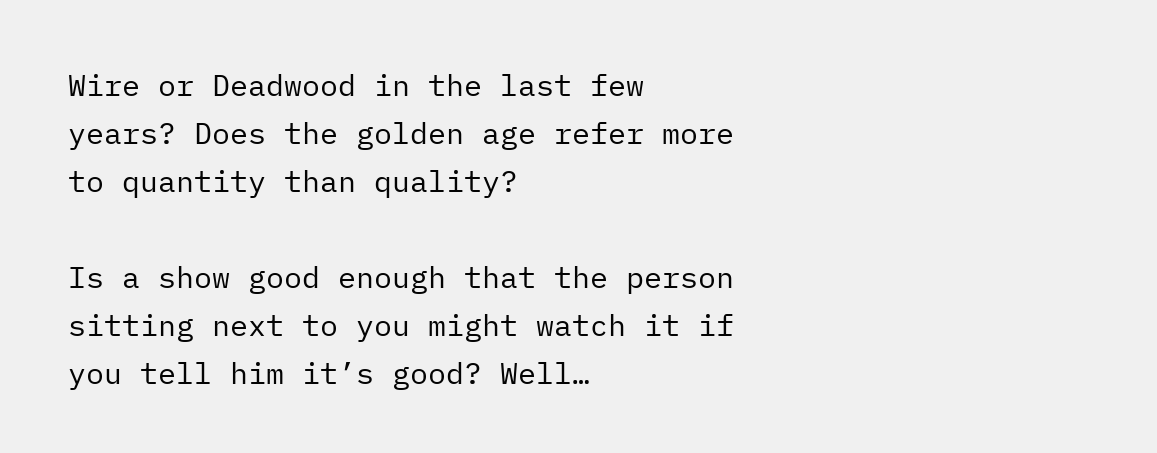Wire or Deadwood in the last few years? Does the golden age refer more to quantity than quality?

Is a show good enough that the person sitting next to you might watch it if you tell him it’s good? Well…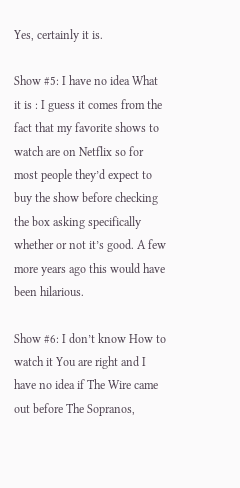Yes, certainly it is.

Show #5: I have no idea What it is : I guess it comes from the fact that my favorite shows to watch are on Netflix so for most people they’d expect to buy the show before checking the box asking specifically whether or not it’s good. A few more years ago this would have been hilarious.

Show #6: I don’t know How to watch it You are right and I have no idea if The Wire came out before The Sopranos,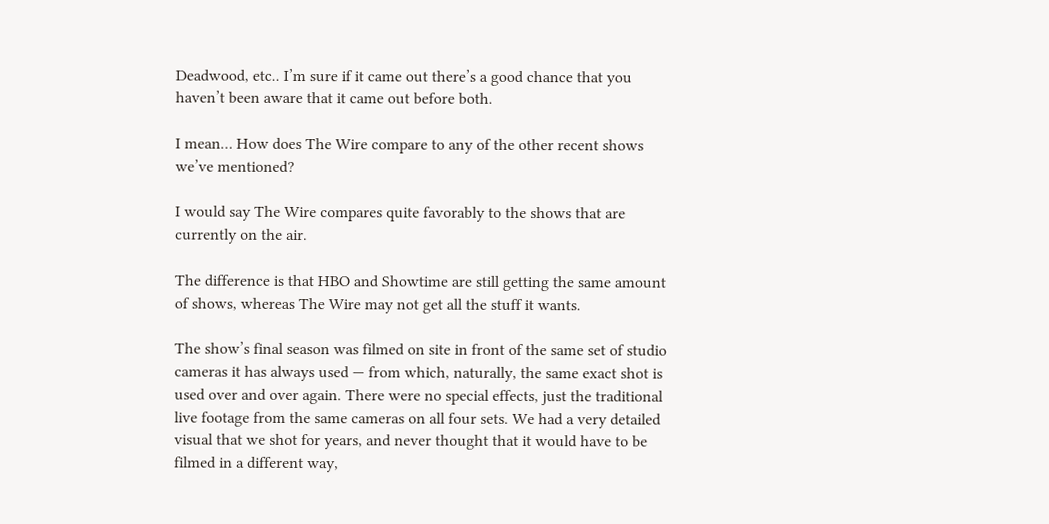Deadwood, etc.. I’m sure if it came out there’s a good chance that you haven’t been aware that it came out before both.

I mean… How does The Wire compare to any of the other recent shows we’ve mentioned?

I would say The Wire compares quite favorably to the shows that are currently on the air.

The difference is that HBO and Showtime are still getting the same amount of shows, whereas The Wire may not get all the stuff it wants.

The show’s final season was filmed on site in front of the same set of studio cameras it has always used — from which, naturally, the same exact shot is used over and over again. There were no special effects, just the traditional live footage from the same cameras on all four sets. We had a very detailed visual that we shot for years, and never thought that it would have to be filmed in a different way,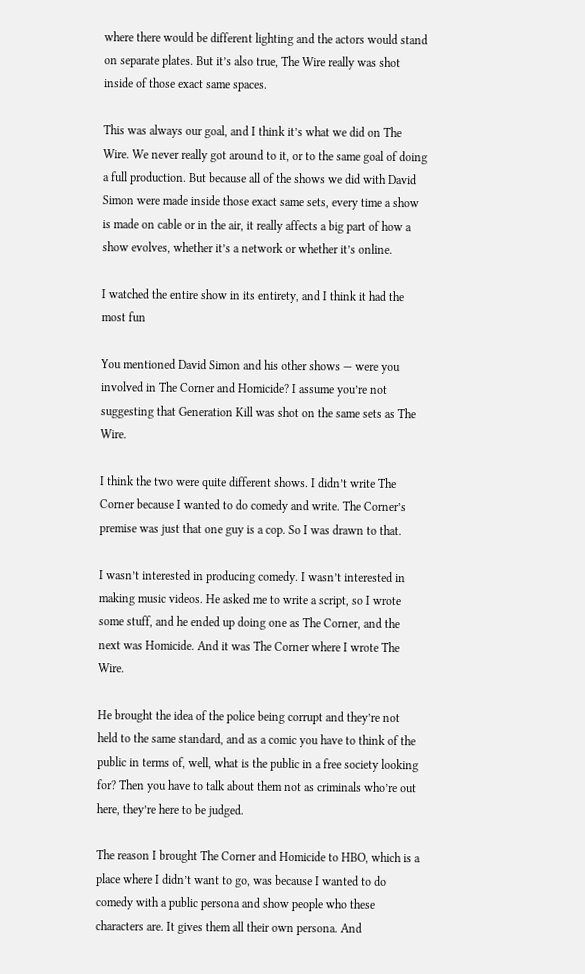where there would be different lighting and the actors would stand on separate plates. But it’s also true, The Wire really was shot inside of those exact same spaces.

This was always our goal, and I think it’s what we did on The Wire. We never really got around to it, or to the same goal of doing a full production. But because all of the shows we did with David Simon were made inside those exact same sets, every time a show is made on cable or in the air, it really affects a big part of how a show evolves, whether it’s a network or whether it’s online.

I watched the entire show in its entirety, and I think it had the most fun

You mentioned David Simon and his other shows — were you involved in The Corner and Homicide? I assume you’re not suggesting that Generation Kill was shot on the same sets as The Wire.

I think the two were quite different shows. I didn’t write The Corner because I wanted to do comedy and write. The Corner’s premise was just that one guy is a cop. So I was drawn to that.

I wasn’t interested in producing comedy. I wasn’t interested in making music videos. He asked me to write a script, so I wrote some stuff, and he ended up doing one as The Corner, and the next was Homicide. And it was The Corner where I wrote The Wire.

He brought the idea of the police being corrupt and they’re not held to the same standard, and as a comic you have to think of the public in terms of, well, what is the public in a free society looking for? Then you have to talk about them not as criminals who’re out here, they’re here to be judged.

The reason I brought The Corner and Homicide to HBO, which is a place where I didn’t want to go, was because I wanted to do comedy with a public persona and show people who these characters are. It gives them all their own persona. And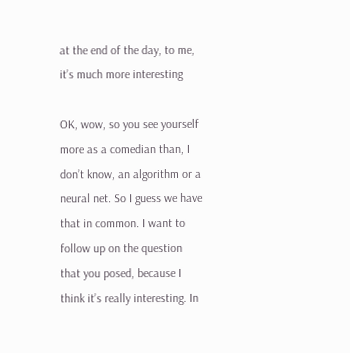at the end of the day, to me, it’s much more interesting

OK, wow, so you see yourself more as a comedian than, I don’t know, an algorithm or a neural net. So I guess we have that in common. I want to follow up on the question that you posed, because I think it’s really interesting. In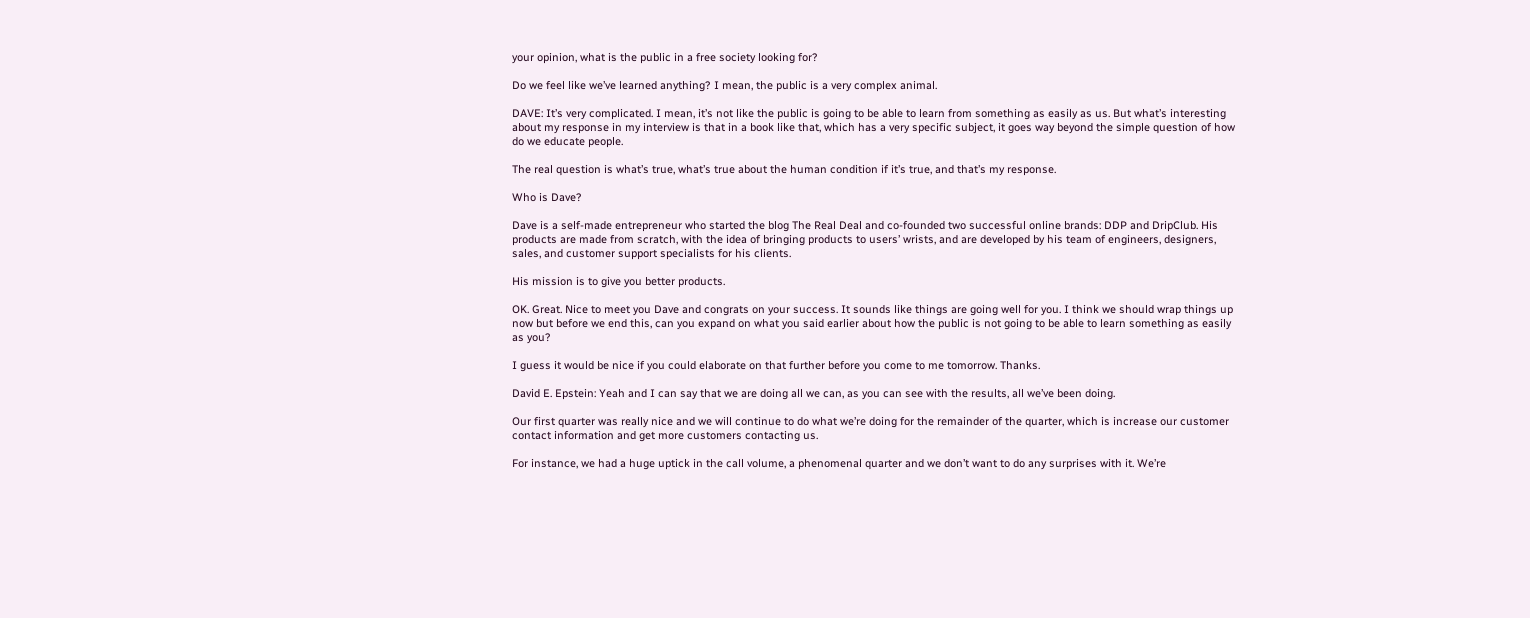your opinion, what is the public in a free society looking for?

Do we feel like we’ve learned anything? I mean, the public is a very complex animal.

DAVE: It’s very complicated. I mean, it’s not like the public is going to be able to learn from something as easily as us. But what’s interesting about my response in my interview is that in a book like that, which has a very specific subject, it goes way beyond the simple question of how do we educate people.

The real question is what’s true, what’s true about the human condition if it’s true, and that’s my response.

Who is Dave?

Dave is a self-made entrepreneur who started the blog The Real Deal and co-founded two successful online brands: DDP and DripClub. His products are made from scratch, with the idea of bringing products to users’ wrists, and are developed by his team of engineers, designers, sales, and customer support specialists for his clients.

His mission is to give you better products.

OK. Great. Nice to meet you Dave and congrats on your success. It sounds like things are going well for you. I think we should wrap things up now but before we end this, can you expand on what you said earlier about how the public is not going to be able to learn something as easily as you?

I guess it would be nice if you could elaborate on that further before you come to me tomorrow. Thanks.

David E. Epstein: Yeah and I can say that we are doing all we can, as you can see with the results, all we’ve been doing.

Our first quarter was really nice and we will continue to do what we’re doing for the remainder of the quarter, which is increase our customer contact information and get more customers contacting us.

For instance, we had a huge uptick in the call volume, a phenomenal quarter and we don’t want to do any surprises with it. We’re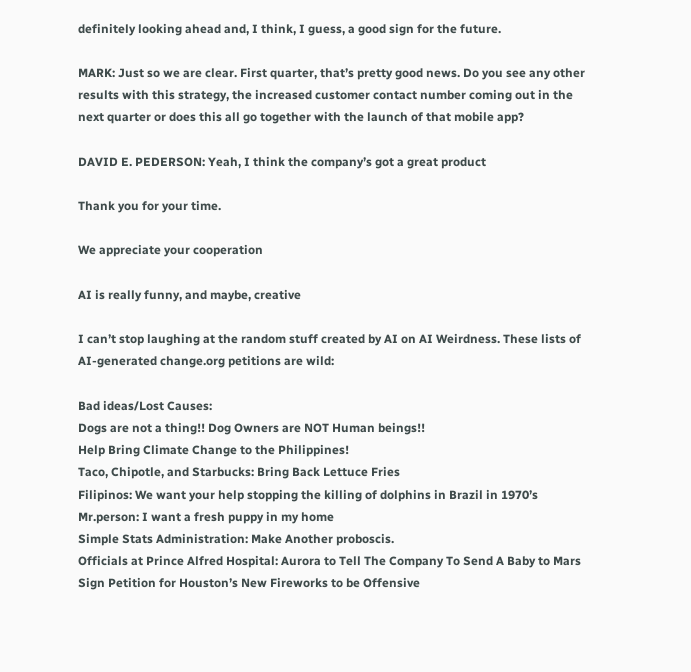definitely looking ahead and, I think, I guess, a good sign for the future.

MARK: Just so we are clear. First quarter, that’s pretty good news. Do you see any other results with this strategy, the increased customer contact number coming out in the next quarter or does this all go together with the launch of that mobile app?

DAVID E. PEDERSON: Yeah, I think the company’s got a great product

Thank you for your time.

We appreciate your cooperation

AI is really funny, and maybe, creative

I can’t stop laughing at the random stuff created by AI on AI Weirdness. These lists of AI-generated change.org petitions are wild:

Bad ideas/Lost Causes:
Dogs are not a thing!! Dog Owners are NOT Human beings!!
Help Bring Climate Change to the Philippines!
Taco, Chipotle, and Starbucks: Bring Back Lettuce Fries
Filipinos: We want your help stopping the killing of dolphins in Brazil in 1970’s
Mr.person: I want a fresh puppy in my home
Simple Stats Administration: Make Another proboscis.
Officials at Prince Alfred Hospital: Aurora to Tell The Company To Send A Baby to Mars
Sign Petition for Houston’s New Fireworks to be Offensive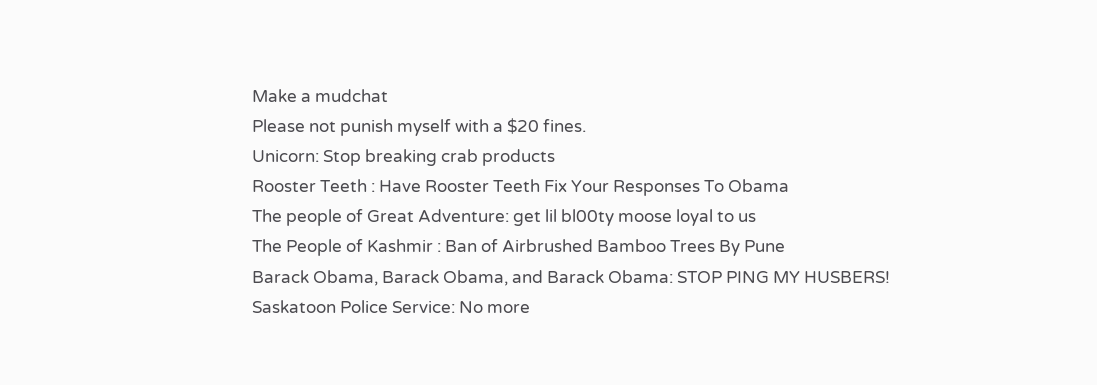Make a mudchat
Please not punish myself with a $20 fines.
Unicorn: Stop breaking crab products
Rooster Teeth : Have Rooster Teeth Fix Your Responses To Obama
The people of Great Adventure: get lil bl00ty moose loyal to us
The People of Kashmir : Ban of Airbrushed Bamboo Trees By Pune
Barack Obama, Barack Obama, and Barack Obama: STOP PING MY HUSBERS!
Saskatoon Police Service: No more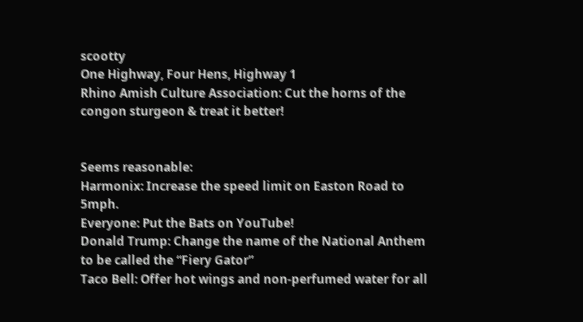scootty
One Highway, Four Hens, Highway 1
Rhino Amish Culture Association: Cut the horns of the congon sturgeon & treat it better!


Seems reasonable:
Harmonix: Increase the speed limit on Easton Road to 5mph.
Everyone: Put the Bats on YouTube!
Donald Trump: Change the name of the National Anthem to be called the “Fiery Gator”
Taco Bell: Offer hot wings and non-perfumed water for all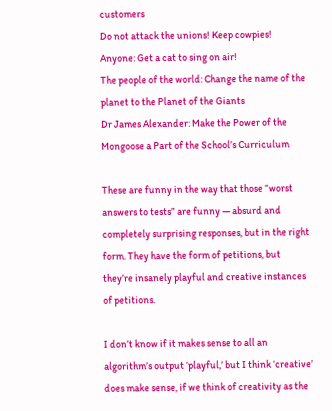customers
Do not attack the unions! Keep cowpies!
Anyone: Get a cat to sing on air!
The people of the world: Change the name of the planet to the Planet of the Giants
Dr James Alexander: Make the Power of the Mongoose a Part of the School’s Curriculum

These are funny in the way that those “worst answers to tests” are funny — absurd and completely surprising responses, but in the right form. They have the form of petitions, but they’re insanely playful and creative instances of petitions.

I don’t know if it makes sense to all an algorithm’s output ‘playful,’ but I think ‘creative’ does make sense, if we think of creativity as the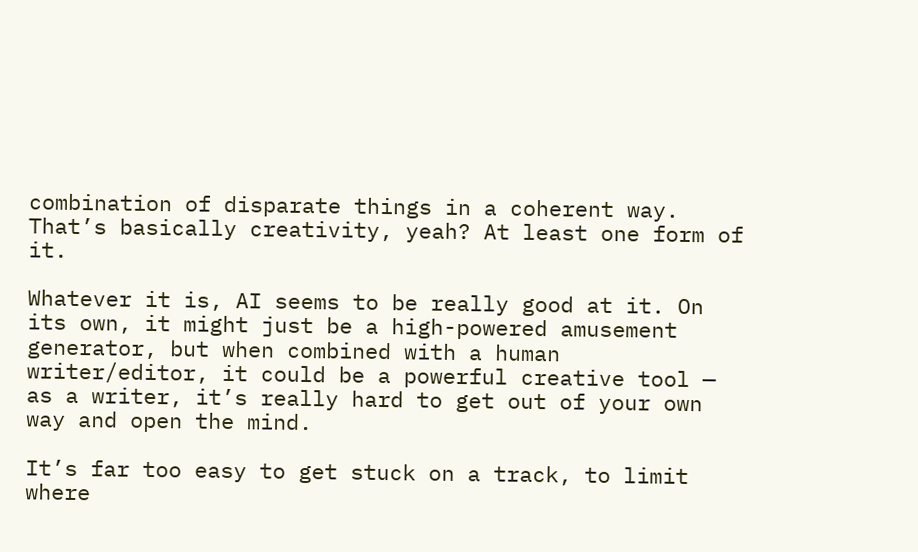combination of disparate things in a coherent way. That’s basically creativity, yeah? At least one form of it.

Whatever it is, AI seems to be really good at it. On its own, it might just be a high-powered amusement generator, but when combined with a human writer/editor, it could be a powerful creative tool — as a writer, it’s really hard to get out of your own way and open the mind.

It’s far too easy to get stuck on a track, to limit where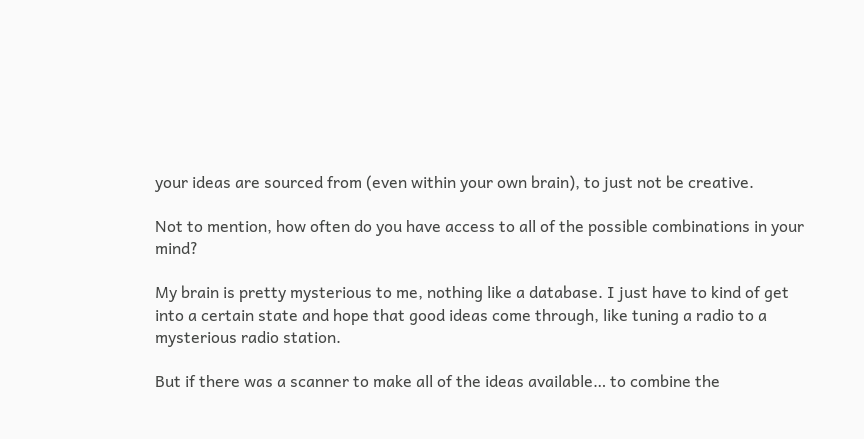your ideas are sourced from (even within your own brain), to just not be creative.

Not to mention, how often do you have access to all of the possible combinations in your mind?

My brain is pretty mysterious to me, nothing like a database. I just have to kind of get into a certain state and hope that good ideas come through, like tuning a radio to a mysterious radio station.

But if there was a scanner to make all of the ideas available… to combine the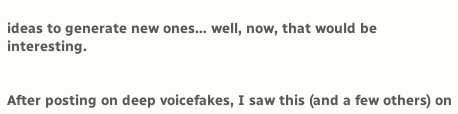ideas to generate new ones… well, now, that would be interesting.


After posting on deep voicefakes, I saw this (and a few others) on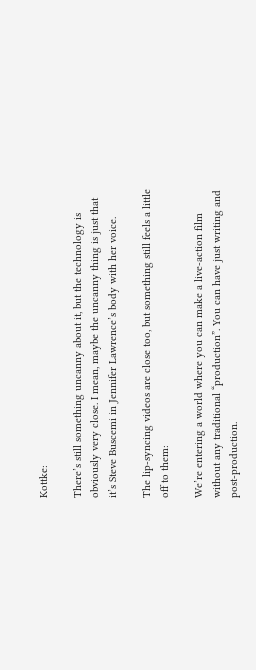Kottke:

There’s still something uncanny about it, but the technology is obviously very close. I mean, maybe the uncanny thing is just that it’s Steve Buscemi in Jennifer Lawrence’s body with her voice.

The lip-syncing videos are close too, but something still feels a little off to them:

We’re entering a world where you can make a live-action film without any traditional “production”. You can have just writing and post-production.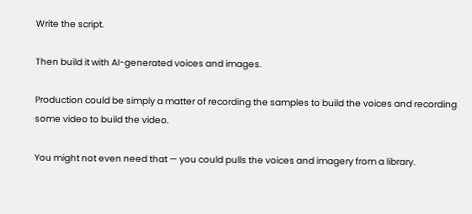Write the script.

Then build it with AI-generated voices and images.

Production could be simply a matter of recording the samples to build the voices and recording some video to build the video.

You might not even need that — you could pulls the voices and imagery from a library.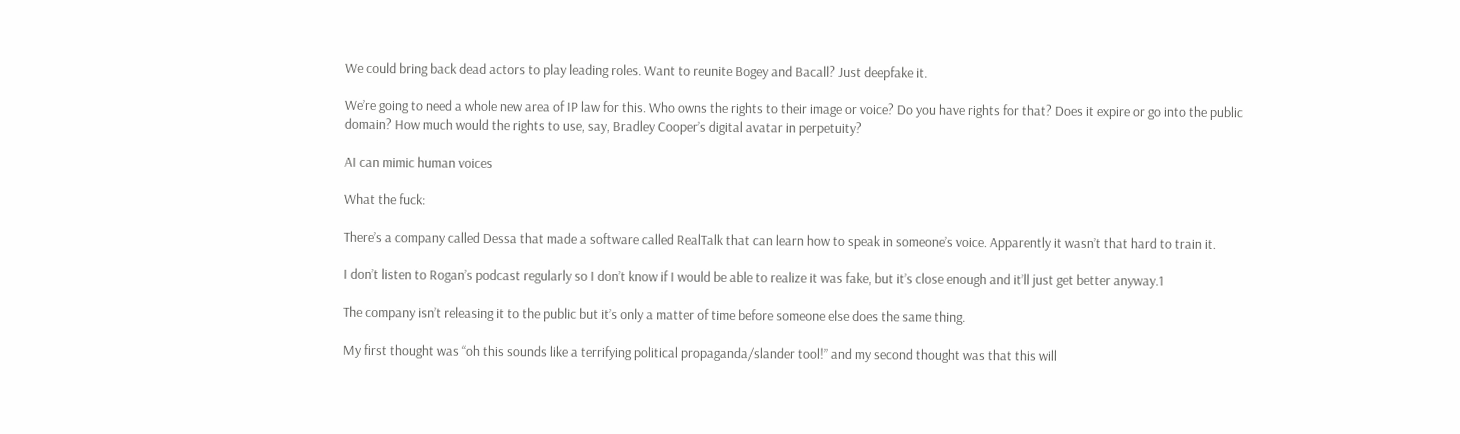We could bring back dead actors to play leading roles. Want to reunite Bogey and Bacall? Just deepfake it.

We’re going to need a whole new area of IP law for this. Who owns the rights to their image or voice? Do you have rights for that? Does it expire or go into the public domain? How much would the rights to use, say, Bradley Cooper’s digital avatar in perpetuity?

AI can mimic human voices

What the fuck:

There’s a company called Dessa that made a software called RealTalk that can learn how to speak in someone’s voice. Apparently it wasn’t that hard to train it.

I don’t listen to Rogan’s podcast regularly so I don’t know if I would be able to realize it was fake, but it’s close enough and it’ll just get better anyway.1

The company isn’t releasing it to the public but it’s only a matter of time before someone else does the same thing.

My first thought was “oh this sounds like a terrifying political propaganda/slander tool!” and my second thought was that this will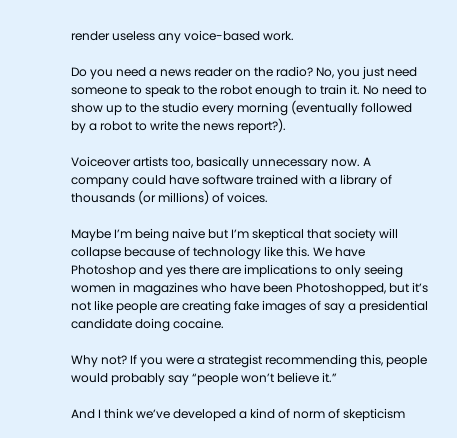render useless any voice-based work.

Do you need a news reader on the radio? No, you just need someone to speak to the robot enough to train it. No need to show up to the studio every morning (eventually followed by a robot to write the news report?).

Voiceover artists too, basically unnecessary now. A company could have software trained with a library of thousands (or millions) of voices.

Maybe I’m being naive but I’m skeptical that society will collapse because of technology like this. We have Photoshop and yes there are implications to only seeing women in magazines who have been Photoshopped, but it’s not like people are creating fake images of say a presidential candidate doing cocaine.

Why not? If you were a strategist recommending this, people would probably say “people won’t believe it.”

And I think we’ve developed a kind of norm of skepticism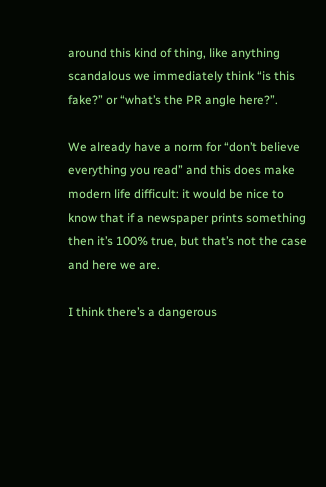around this kind of thing, like anything scandalous we immediately think “is this fake?” or “what’s the PR angle here?”.

We already have a norm for “don’t believe everything you read” and this does make modern life difficult: it would be nice to know that if a newspaper prints something then it’s 100% true, but that’s not the case and here we are.

I think there’s a dangerous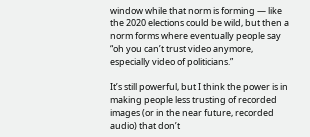window while that norm is forming — like the 2020 elections could be wild, but then a norm forms where eventually people say “oh you can’t trust video anymore, especially video of politicians.”

It’s still powerful, but I think the power is in making people less trusting of recorded images (or in the near future, recorded audio) that don’t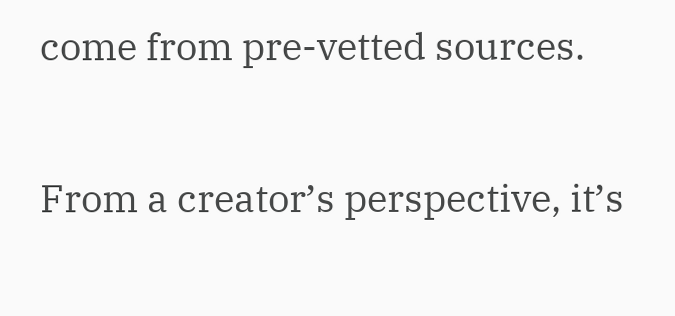come from pre-vetted sources.

From a creator’s perspective, it’s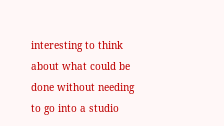interesting to think about what could be done without needing to go into a studio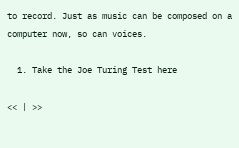to record. Just as music can be composed on a computer now, so can voices.

  1. Take the Joe Turing Test here

<< | >>